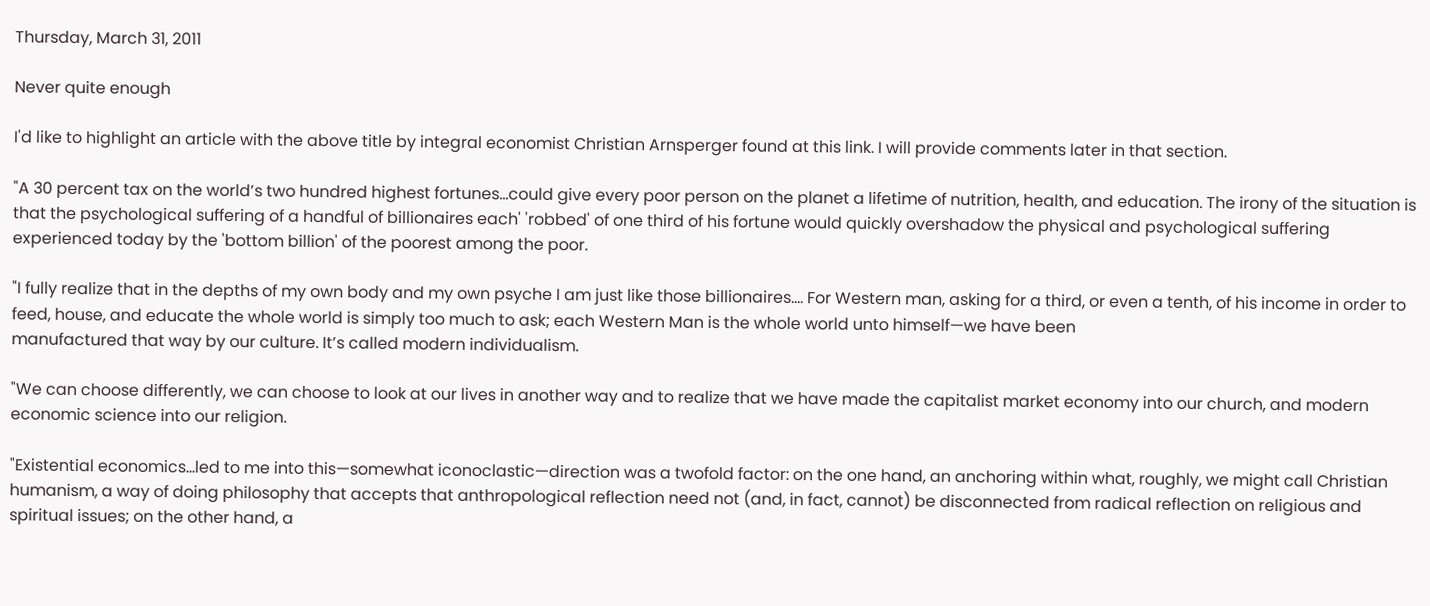Thursday, March 31, 2011

Never quite enough

I'd like to highlight an article with the above title by integral economist Christian Arnsperger found at this link. I will provide comments later in that section.

"A 30 percent tax on the world’s two hundred highest fortunes...could give every poor person on the planet a lifetime of nutrition, health, and education. The irony of the situation is that the psychological suffering of a handful of billionaires each' 'robbed' of one third of his fortune would quickly overshadow the physical and psychological suffering experienced today by the 'bottom billion' of the poorest among the poor.

"I fully realize that in the depths of my own body and my own psyche I am just like those billionaires.... For Western man, asking for a third, or even a tenth, of his income in order to feed, house, and educate the whole world is simply too much to ask; each Western Man is the whole world unto himself—we have been
manufactured that way by our culture. It’s called modern individualism.

"We can choose differently, we can choose to look at our lives in another way and to realize that we have made the capitalist market economy into our church, and modern economic science into our religion.

"Existential economics...led to me into this—somewhat iconoclastic—direction was a twofold factor: on the one hand, an anchoring within what, roughly, we might call Christian humanism, a way of doing philosophy that accepts that anthropological reflection need not (and, in fact, cannot) be disconnected from radical reflection on religious and spiritual issues; on the other hand, a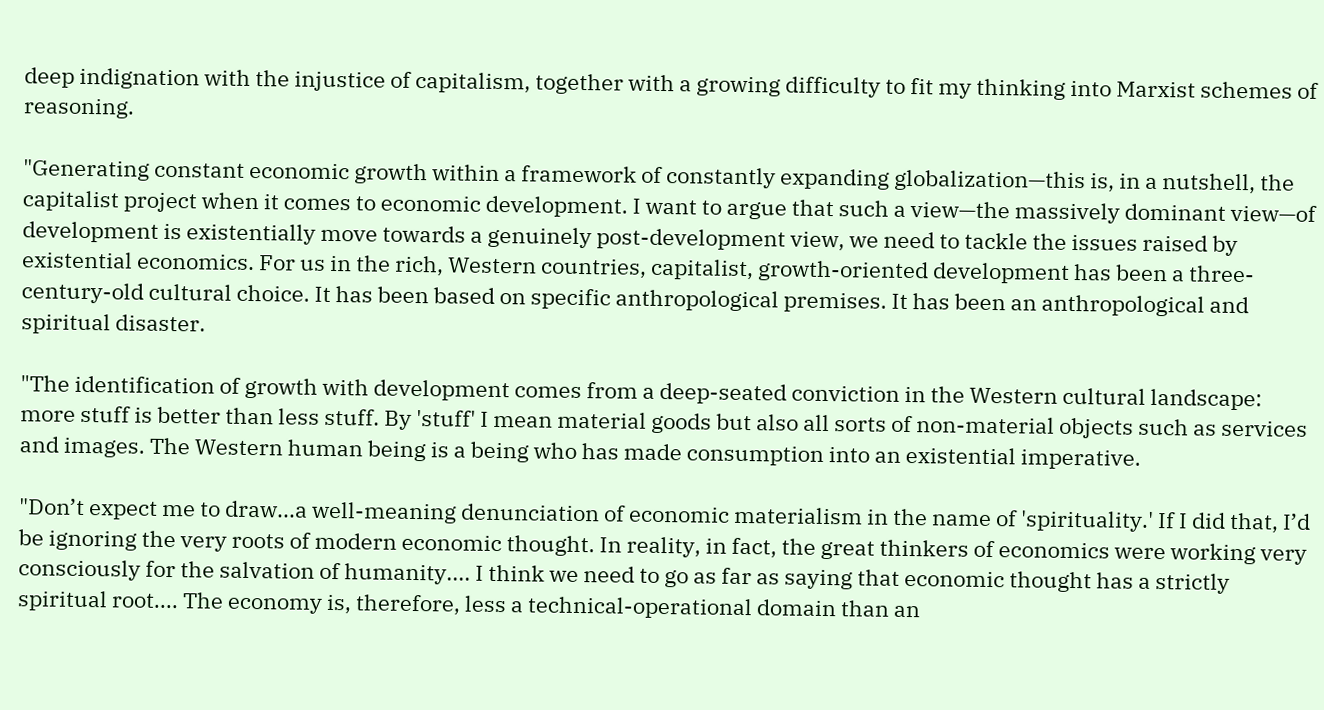deep indignation with the injustice of capitalism, together with a growing difficulty to fit my thinking into Marxist schemes of reasoning.

"Generating constant economic growth within a framework of constantly expanding globalization—this is, in a nutshell, the capitalist project when it comes to economic development. I want to argue that such a view—the massively dominant view—of development is existentially move towards a genuinely post-development view, we need to tackle the issues raised by existential economics. For us in the rich, Western countries, capitalist, growth-oriented development has been a three-century-old cultural choice. It has been based on specific anthropological premises. It has been an anthropological and spiritual disaster.

"The identification of growth with development comes from a deep-seated conviction in the Western cultural landscape: more stuff is better than less stuff. By 'stuff' I mean material goods but also all sorts of non-material objects such as services and images. The Western human being is a being who has made consumption into an existential imperative.

"Don’t expect me to draw...a well-meaning denunciation of economic materialism in the name of 'spirituality.' If I did that, I’d be ignoring the very roots of modern economic thought. In reality, in fact, the great thinkers of economics were working very consciously for the salvation of humanity.... I think we need to go as far as saying that economic thought has a strictly spiritual root.... The economy is, therefore, less a technical-operational domain than an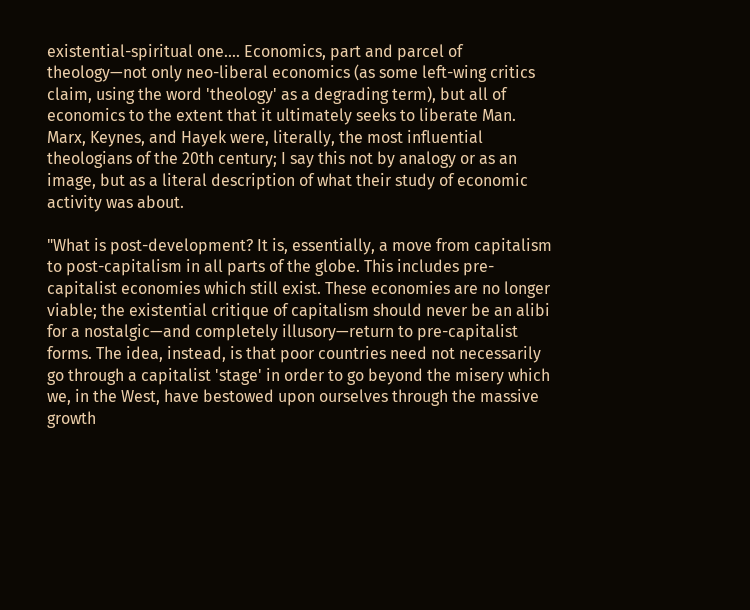existential-spiritual one.... Economics, part and parcel of theology—not only neo-liberal economics (as some left-wing critics claim, using the word 'theology' as a degrading term), but all of economics to the extent that it ultimately seeks to liberate Man. Marx, Keynes, and Hayek were, literally, the most influential theologians of the 20th century; I say this not by analogy or as an image, but as a literal description of what their study of economic activity was about.

"What is post-development? It is, essentially, a move from capitalism to post-capitalism in all parts of the globe. This includes pre-capitalist economies which still exist. These economies are no longer viable; the existential critique of capitalism should never be an alibi for a nostalgic—and completely illusory—return to pre-capitalist forms. The idea, instead, is that poor countries need not necessarily go through a capitalist 'stage' in order to go beyond the misery which we, in the West, have bestowed upon ourselves through the massive growth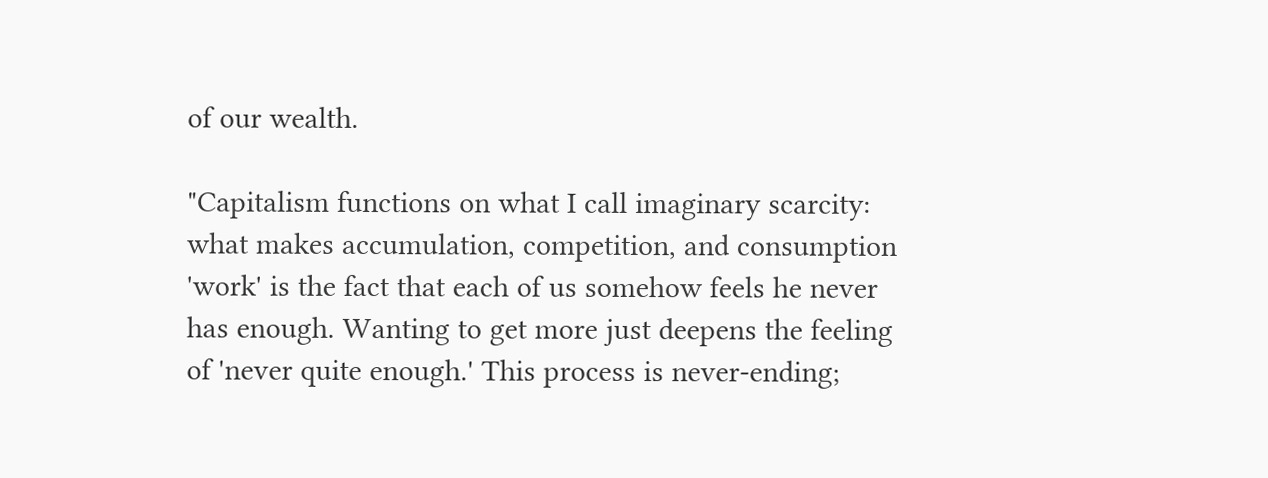of our wealth.

"Capitalism functions on what I call imaginary scarcity: what makes accumulation, competition, and consumption 'work' is the fact that each of us somehow feels he never has enough. Wanting to get more just deepens the feeling of 'never quite enough.' This process is never-ending;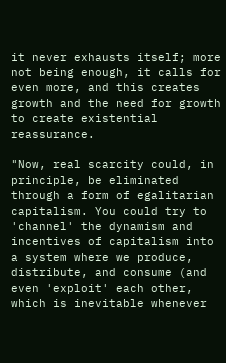it never exhausts itself; more not being enough, it calls for even more, and this creates growth and the need for growth to create existential reassurance.

"Now, real scarcity could, in principle, be eliminated through a form of egalitarian capitalism. You could try to 'channel' the dynamism and incentives of capitalism into a system where we produce, distribute, and consume (and even 'exploit' each other, which is inevitable whenever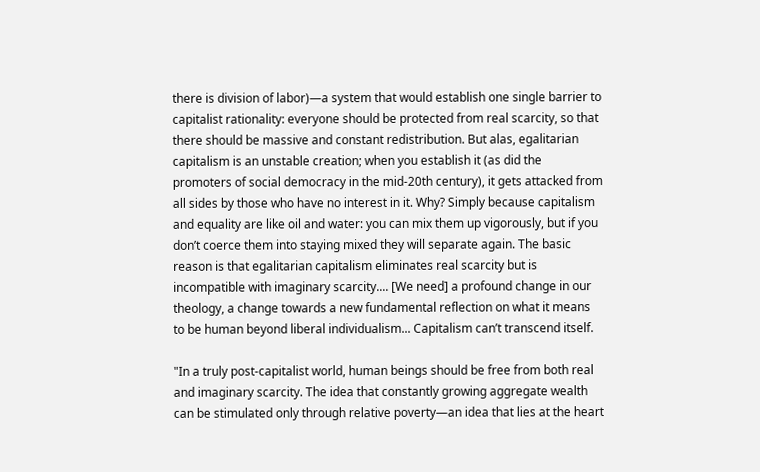there is division of labor)—a system that would establish one single barrier to capitalist rationality: everyone should be protected from real scarcity, so that  there should be massive and constant redistribution. But alas, egalitarian capitalism is an unstable creation; when you establish it (as did the promoters of social democracy in the mid-20th century), it gets attacked from all sides by those who have no interest in it. Why? Simply because capitalism and equality are like oil and water: you can mix them up vigorously, but if you don’t coerce them into staying mixed they will separate again. The basic reason is that egalitarian capitalism eliminates real scarcity but is incompatible with imaginary scarcity.... [We need] a profound change in our theology, a change towards a new fundamental reflection on what it means to be human beyond liberal individualism... Capitalism can’t transcend itself.

"In a truly post-capitalist world, human beings should be free from both real and imaginary scarcity. The idea that constantly growing aggregate wealth can be stimulated only through relative poverty—an idea that lies at the heart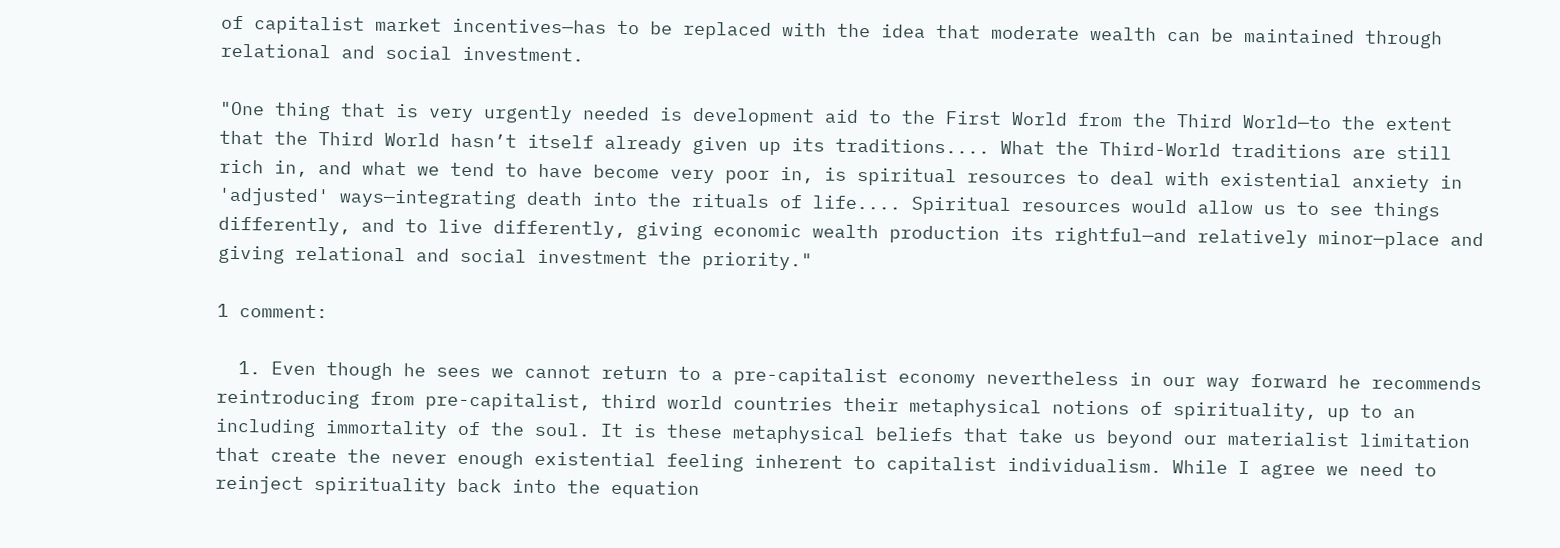of capitalist market incentives—has to be replaced with the idea that moderate wealth can be maintained through relational and social investment.

"One thing that is very urgently needed is development aid to the First World from the Third World—to the extent that the Third World hasn’t itself already given up its traditions.... What the Third-World traditions are still rich in, and what we tend to have become very poor in, is spiritual resources to deal with existential anxiety in 'adjusted' ways—integrating death into the rituals of life.... Spiritual resources would allow us to see things differently, and to live differently, giving economic wealth production its rightful—and relatively minor—place and giving relational and social investment the priority."

1 comment:

  1. Even though he sees we cannot return to a pre-capitalist economy nevertheless in our way forward he recommends reintroducing from pre-capitalist, third world countries their metaphysical notions of spirituality, up to an including immortality of the soul. It is these metaphysical beliefs that take us beyond our materialist limitation that create the never enough existential feeling inherent to capitalist individualism. While I agree we need to reinject spirituality back into the equation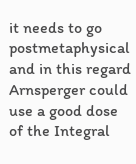it needs to go postmetaphysical and in this regard Arnsperger could use a good dose of the Integral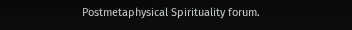Postmetaphysical Spirituality forum.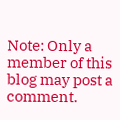Note: Only a member of this blog may post a comment.